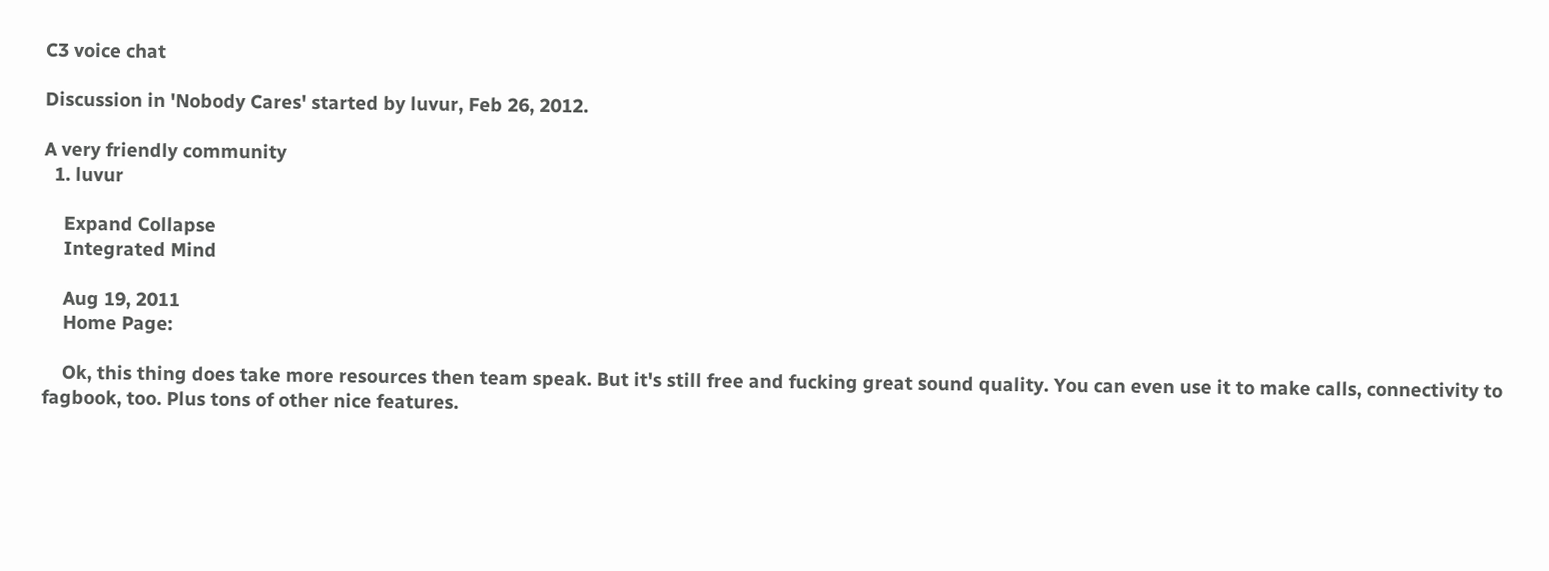C3 voice chat

Discussion in 'Nobody Cares' started by luvur, Feb 26, 2012.

A very friendly community
  1. luvur

    Expand Collapse
    Integrated Mind

    Aug 19, 2011
    Home Page:

    Ok, this thing does take more resources then team speak. But it's still free and fucking great sound quality. You can even use it to make calls, connectivity to fagbook, too. Plus tons of other nice features.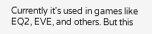Currently it's used in games like EQ2, EVE, and others. But this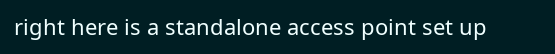right here is a standalone access point set up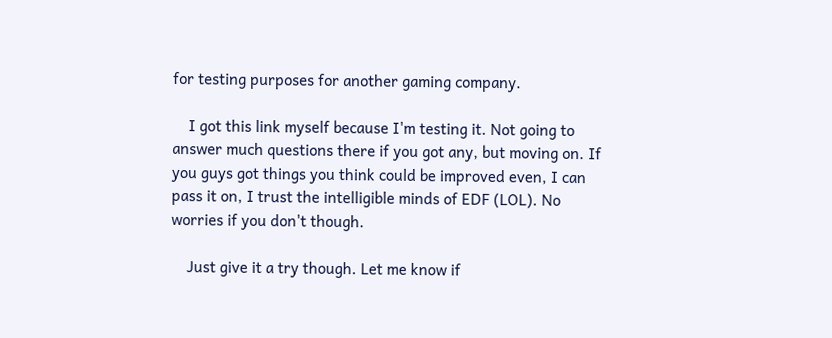for testing purposes for another gaming company.

    I got this link myself because I'm testing it. Not going to answer much questions there if you got any, but moving on. If you guys got things you think could be improved even, I can pass it on, I trust the intelligible minds of EDF (LOL). No worries if you don't though.

    Just give it a try though. Let me know if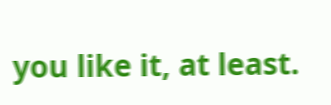you like it, at least.